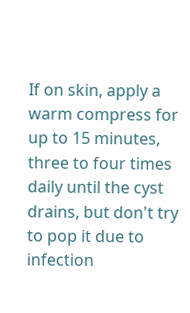If on skin, apply a warm compress for up to 15 minutes, three to four times daily until the cyst drains, but don't try to pop it due to infection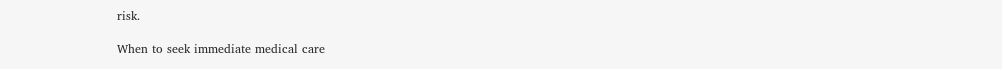risk.

When to seek immediate medical care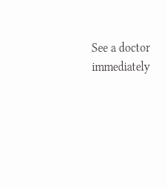See a doctor immediately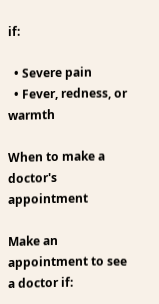if:

  • Severe pain
  • Fever, redness, or warmth

When to make a doctor's appointment

Make an appointment to see a doctor if: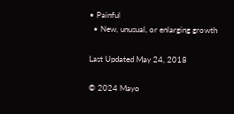• Painful
  • New, unusual, or enlarging growth

Last Updated May 24, 2018

© 2024 Mayo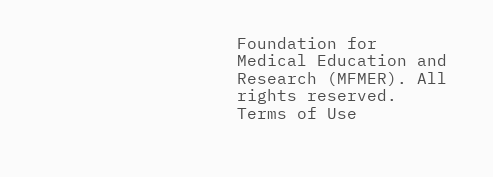Foundation for Medical Education and Research (MFMER). All rights reserved. Terms of Use